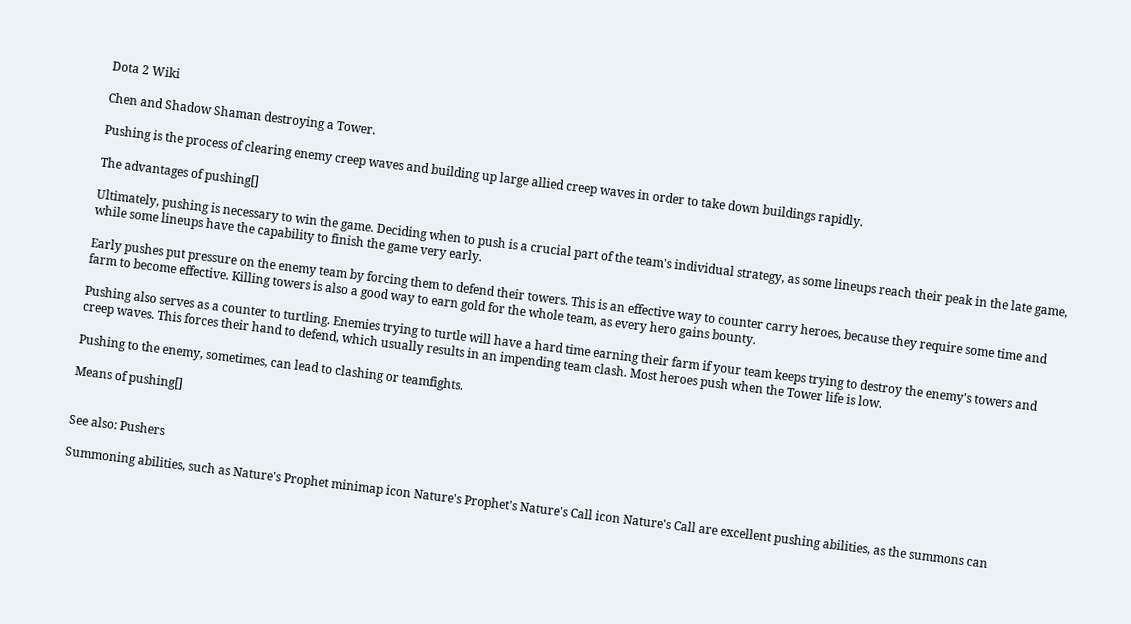Dota 2 Wiki

Chen and Shadow Shaman destroying a Tower.

Pushing is the process of clearing enemy creep waves and building up large allied creep waves in order to take down buildings rapidly.

The advantages of pushing[]

Ultimately, pushing is necessary to win the game. Deciding when to push is a crucial part of the team's individual strategy, as some lineups reach their peak in the late game, while some lineups have the capability to finish the game very early.

Early pushes put pressure on the enemy team by forcing them to defend their towers. This is an effective way to counter carry heroes, because they require some time and farm to become effective. Killing towers is also a good way to earn gold for the whole team, as every hero gains bounty.

Pushing also serves as a counter to turtling. Enemies trying to turtle will have a hard time earning their farm if your team keeps trying to destroy the enemy's towers and creep waves. This forces their hand to defend, which usually results in an impending team clash. Most heroes push when the Tower life is low.

Pushing to the enemy, sometimes, can lead to clashing or teamfights.

Means of pushing[]


See also: Pushers

Summoning abilities, such as Nature's Prophet minimap icon Nature's Prophet's Nature's Call icon Nature's Call are excellent pushing abilities, as the summons can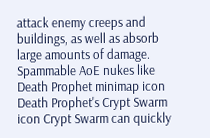attack enemy creeps and buildings, as well as absorb large amounts of damage. Spammable AoE nukes like Death Prophet minimap icon Death Prophet's Crypt Swarm icon Crypt Swarm can quickly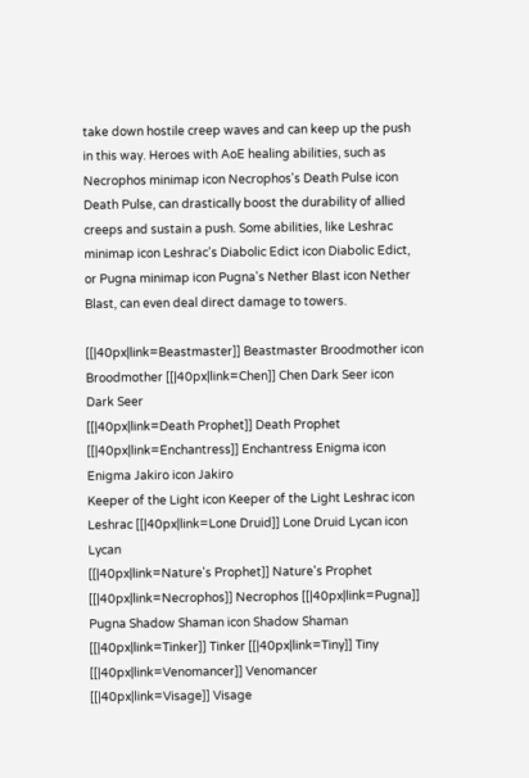take down hostile creep waves and can keep up the push in this way. Heroes with AoE healing abilities, such as Necrophos minimap icon Necrophos's Death Pulse icon Death Pulse, can drastically boost the durability of allied creeps and sustain a push. Some abilities, like Leshrac minimap icon Leshrac's Diabolic Edict icon Diabolic Edict, or Pugna minimap icon Pugna's Nether Blast icon Nether Blast, can even deal direct damage to towers.

[[|40px|link=Beastmaster]] Beastmaster Broodmother icon Broodmother [[|40px|link=Chen]] Chen Dark Seer icon Dark Seer
[[|40px|link=Death Prophet]] Death Prophet [[|40px|link=Enchantress]] Enchantress Enigma icon Enigma Jakiro icon Jakiro
Keeper of the Light icon Keeper of the Light Leshrac icon Leshrac [[|40px|link=Lone Druid]] Lone Druid Lycan icon Lycan
[[|40px|link=Nature's Prophet]] Nature's Prophet [[|40px|link=Necrophos]] Necrophos [[|40px|link=Pugna]] Pugna Shadow Shaman icon Shadow Shaman
[[|40px|link=Tinker]] Tinker [[|40px|link=Tiny]] Tiny [[|40px|link=Venomancer]] Venomancer [[|40px|link=Visage]] Visage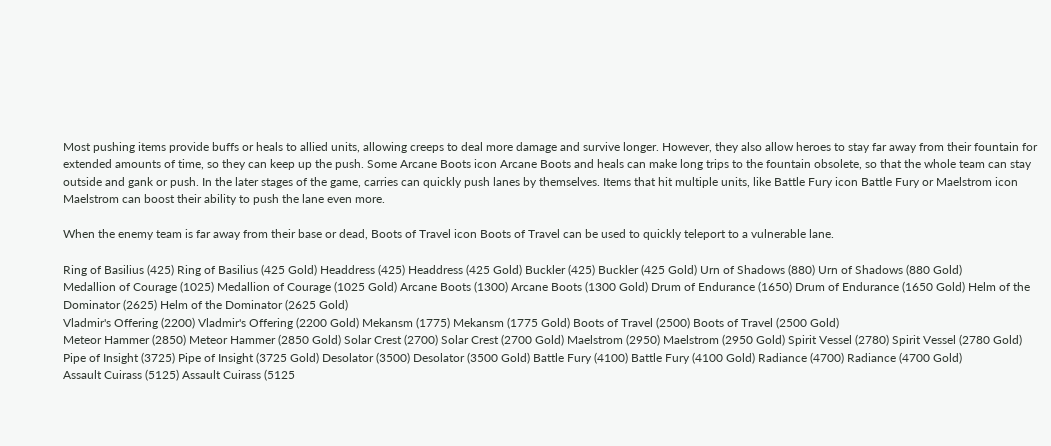Most pushing items provide buffs or heals to allied units, allowing creeps to deal more damage and survive longer. However, they also allow heroes to stay far away from their fountain for extended amounts of time, so they can keep up the push. Some Arcane Boots icon Arcane Boots and heals can make long trips to the fountain obsolete, so that the whole team can stay outside and gank or push. In the later stages of the game, carries can quickly push lanes by themselves. Items that hit multiple units, like Battle Fury icon Battle Fury or Maelstrom icon Maelstrom can boost their ability to push the lane even more.

When the enemy team is far away from their base or dead, Boots of Travel icon Boots of Travel can be used to quickly teleport to a vulnerable lane.

Ring of Basilius (425) Ring of Basilius (425 Gold) Headdress (425) Headdress (425 Gold) Buckler (425) Buckler (425 Gold) Urn of Shadows (880) Urn of Shadows (880 Gold)
Medallion of Courage (1025) Medallion of Courage (1025 Gold) Arcane Boots (1300) Arcane Boots (1300 Gold) Drum of Endurance (1650) Drum of Endurance (1650 Gold) Helm of the Dominator (2625) Helm of the Dominator (2625 Gold)
Vladmir's Offering (2200) Vladmir's Offering (2200 Gold) Mekansm (1775) Mekansm (1775 Gold) Boots of Travel (2500) Boots of Travel (2500 Gold)
Meteor Hammer (2850) Meteor Hammer (2850 Gold) Solar Crest (2700) Solar Crest (2700 Gold) Maelstrom (2950) Maelstrom (2950 Gold) Spirit Vessel (2780) Spirit Vessel (2780 Gold)
Pipe of Insight (3725) Pipe of Insight (3725 Gold) Desolator (3500) Desolator (3500 Gold) Battle Fury (4100) Battle Fury (4100 Gold) Radiance (4700) Radiance (4700 Gold)
Assault Cuirass (5125) Assault Cuirass (5125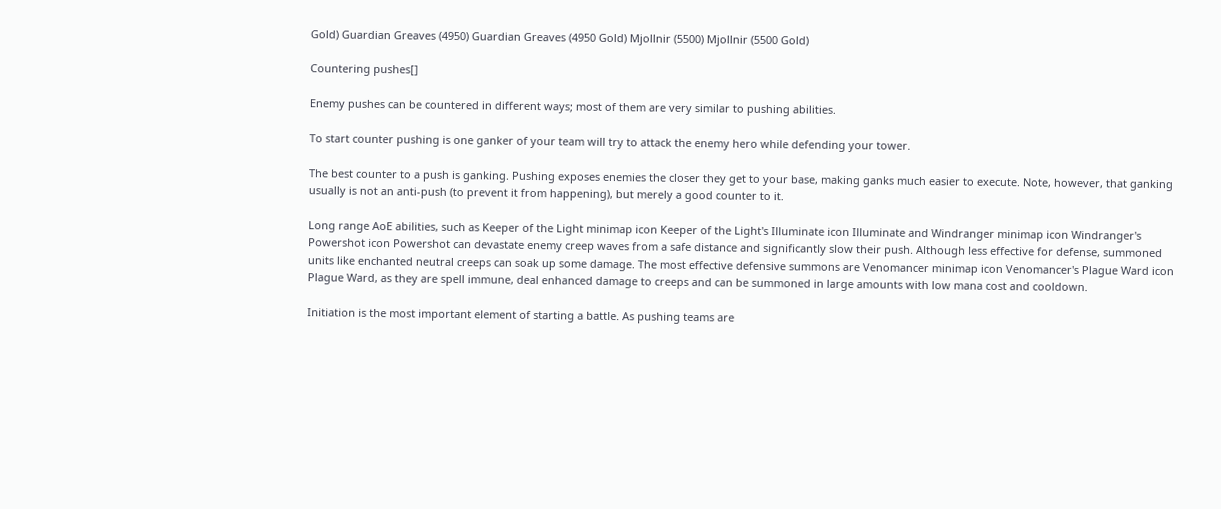Gold) Guardian Greaves (4950) Guardian Greaves (4950 Gold) Mjollnir (5500) Mjollnir (5500 Gold)

Countering pushes[]

Enemy pushes can be countered in different ways; most of them are very similar to pushing abilities.

To start counter pushing is one ganker of your team will try to attack the enemy hero while defending your tower.

The best counter to a push is ganking. Pushing exposes enemies the closer they get to your base, making ganks much easier to execute. Note, however, that ganking usually is not an anti-push (to prevent it from happening), but merely a good counter to it.

Long range AoE abilities, such as Keeper of the Light minimap icon Keeper of the Light's Illuminate icon Illuminate and Windranger minimap icon Windranger's Powershot icon Powershot can devastate enemy creep waves from a safe distance and significantly slow their push. Although less effective for defense, summoned units like enchanted neutral creeps can soak up some damage. The most effective defensive summons are Venomancer minimap icon Venomancer's Plague Ward icon Plague Ward, as they are spell immune, deal enhanced damage to creeps and can be summoned in large amounts with low mana cost and cooldown.

Initiation is the most important element of starting a battle. As pushing teams are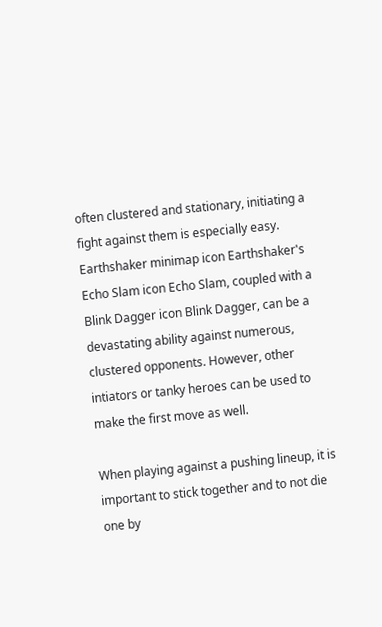often clustered and stationary, initiating a fight against them is especially easy. Earthshaker minimap icon Earthshaker's Echo Slam icon Echo Slam, coupled with a Blink Dagger icon Blink Dagger, can be a devastating ability against numerous, clustered opponents. However, other intiators or tanky heroes can be used to make the first move as well.

When playing against a pushing lineup, it is important to stick together and to not die one by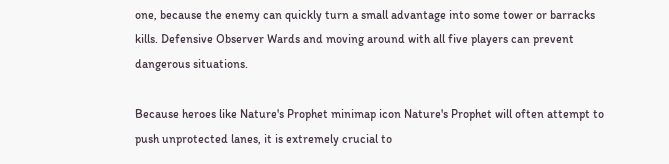one, because the enemy can quickly turn a small advantage into some tower or barracks kills. Defensive Observer Wards and moving around with all five players can prevent dangerous situations.

Because heroes like Nature's Prophet minimap icon Nature's Prophet will often attempt to push unprotected lanes, it is extremely crucial to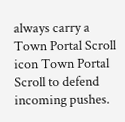always carry a Town Portal Scroll icon Town Portal Scroll to defend incoming pushes.